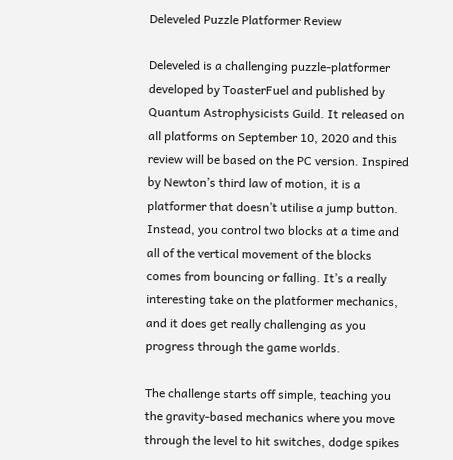Deleveled Puzzle Platformer Review

Deleveled is a challenging puzzle-platformer developed by ToasterFuel and published by Quantum Astrophysicists Guild. It released on all platforms on September 10, 2020 and this review will be based on the PC version. Inspired by Newton’s third law of motion, it is a platformer that doesn’t utilise a jump button. Instead, you control two blocks at a time and all of the vertical movement of the blocks comes from bouncing or falling. It’s a really interesting take on the platformer mechanics, and it does get really challenging as you progress through the game worlds.

The challenge starts off simple, teaching you the gravity-based mechanics where you move through the level to hit switches, dodge spikes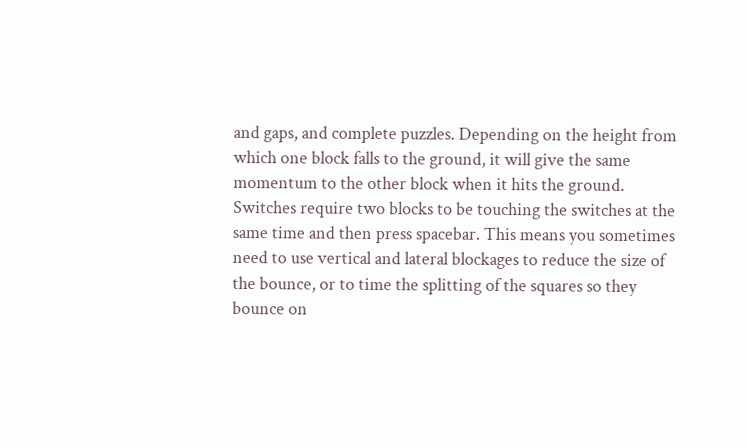and gaps, and complete puzzles. Depending on the height from which one block falls to the ground, it will give the same momentum to the other block when it hits the ground. Switches require two blocks to be touching the switches at the same time and then press spacebar. This means you sometimes need to use vertical and lateral blockages to reduce the size of the bounce, or to time the splitting of the squares so they bounce on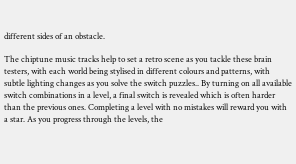different sides of an obstacle.

The chiptune music tracks help to set a retro scene as you tackle these brain testers, with each world being stylised in different colours and patterns, with subtle lighting changes as you solve the switch puzzles.. By turning on all available switch combinations in a level, a final switch is revealed which is often harder than the previous ones. Completing a level with no mistakes will reward you with a star. As you progress through the levels, the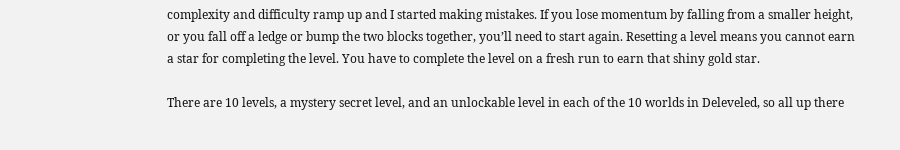complexity and difficulty ramp up and I started making mistakes. If you lose momentum by falling from a smaller height, or you fall off a ledge or bump the two blocks together, you’ll need to start again. Resetting a level means you cannot earn a star for completing the level. You have to complete the level on a fresh run to earn that shiny gold star.

There are 10 levels, a mystery secret level, and an unlockable level in each of the 10 worlds in Deleveled, so all up there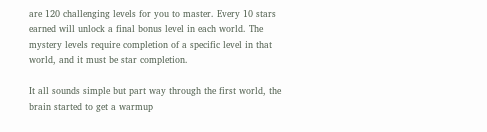are 120 challenging levels for you to master. Every 10 stars earned will unlock a final bonus level in each world. The mystery levels require completion of a specific level in that world, and it must be star completion.

It all sounds simple but part way through the first world, the brain started to get a warmup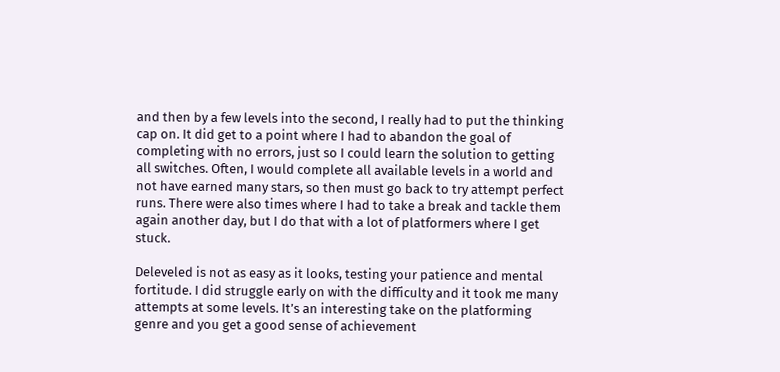and then by a few levels into the second, I really had to put the thinking cap on. It did get to a point where I had to abandon the goal of completing with no errors, just so I could learn the solution to getting all switches. Often, I would complete all available levels in a world and not have earned many stars, so then must go back to try attempt perfect runs. There were also times where I had to take a break and tackle them again another day, but I do that with a lot of platformers where I get stuck.

Deleveled is not as easy as it looks, testing your patience and mental fortitude. I did struggle early on with the difficulty and it took me many attempts at some levels. It’s an interesting take on the platforming genre and you get a good sense of achievement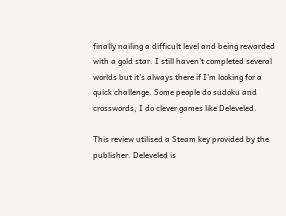finally nailing a difficult level and being rewarded with a gold star. I still haven’t completed several worlds but it’s always there if I’m looking for a quick challenge. Some people do sudoku and crosswords, I do clever games like Deleveled.

This review utilised a Steam key provided by the publisher. Deleveled is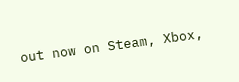out now on Steam, Xbox,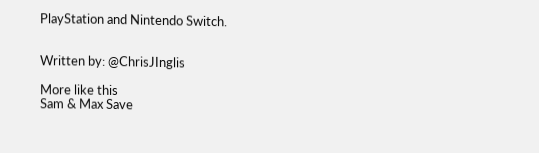PlayStation and Nintendo Switch.


Written by: @ChrisJInglis

More like this
Sam & Max Save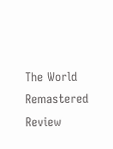The World Remastered Review